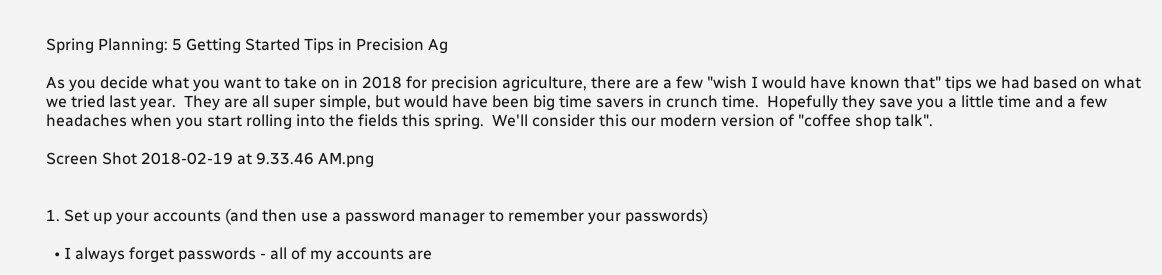Spring Planning: 5 Getting Started Tips in Precision Ag

As you decide what you want to take on in 2018 for precision agriculture, there are a few "wish I would have known that" tips we had based on what we tried last year.  They are all super simple, but would have been big time savers in crunch time.  Hopefully they save you a little time and a few headaches when you start rolling into the fields this spring.  We'll consider this our modern version of "coffee shop talk".

Screen Shot 2018-02-19 at 9.33.46 AM.png


1. Set up your accounts (and then use a password manager to remember your passwords)

  • I always forget passwords - all of my accounts are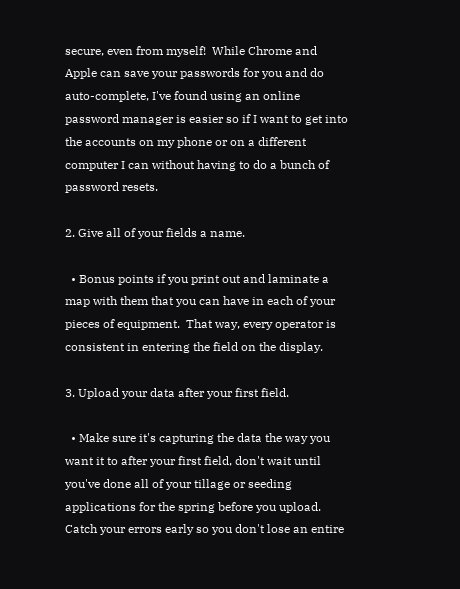secure, even from myself!  While Chrome and Apple can save your passwords for you and do auto-complete, I've found using an online password manager is easier so if I want to get into the accounts on my phone or on a different computer I can without having to do a bunch of password resets.

2. Give all of your fields a name.

  • Bonus points if you print out and laminate a map with them that you can have in each of your pieces of equipment.  That way, every operator is consistent in entering the field on the display.

3. Upload your data after your first field.

  • Make sure it's capturing the data the way you want it to after your first field, don't wait until you've done all of your tillage or seeding applications for the spring before you upload.  Catch your errors early so you don't lose an entire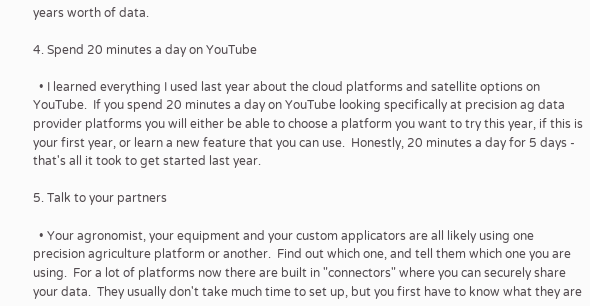years worth of data.

4. Spend 20 minutes a day on YouTube

  • I learned everything I used last year about the cloud platforms and satellite options on YouTube.  If you spend 20 minutes a day on YouTube looking specifically at precision ag data provider platforms you will either be able to choose a platform you want to try this year, if this is your first year, or learn a new feature that you can use.  Honestly, 20 minutes a day for 5 days - that's all it took to get started last year.

5. Talk to your partners

  • Your agronomist, your equipment and your custom applicators are all likely using one precision agriculture platform or another.  Find out which one, and tell them which one you are using.  For a lot of platforms now there are built in "connectors" where you can securely share your data.  They usually don't take much time to set up, but you first have to know what they are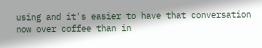using and it's easier to have that conversation now over coffee than in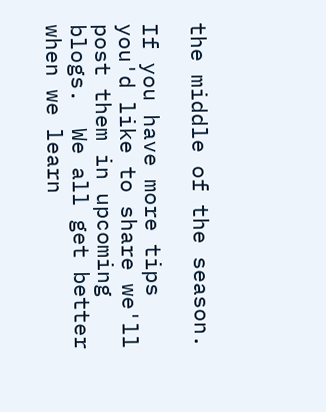the middle of the season.

If you have more tips you'd like to share we'll post them in upcoming blogs.  We all get better when we learn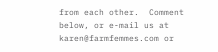from each other.  Comment below, or e-mail us at karen@farmfemmes.com or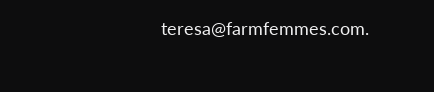teresa@farmfemmes.com.